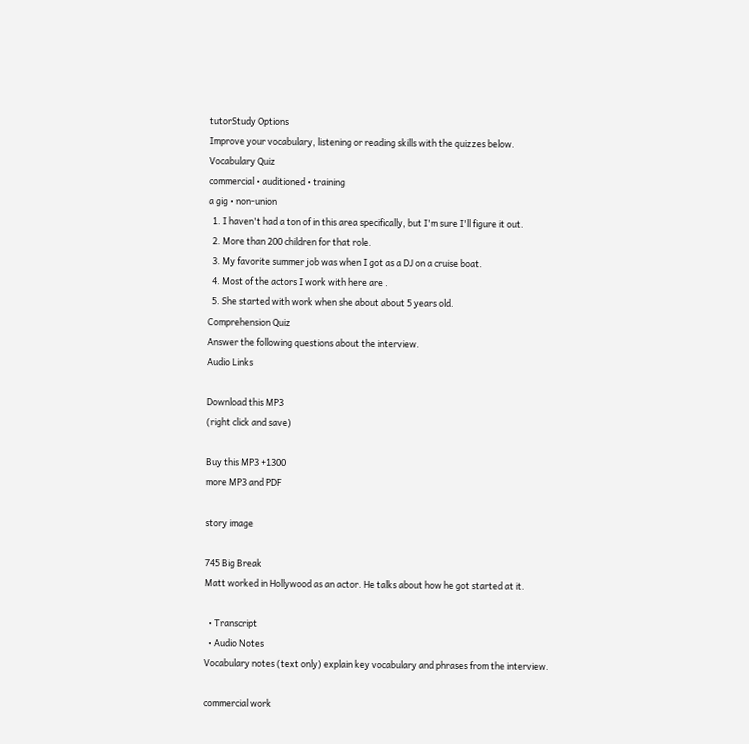tutorStudy Options
Improve your vocabulary, listening or reading skills with the quizzes below.
Vocabulary Quiz
commercial • auditioned • training
a gig • non-union
  1. I haven't had a ton of in this area specifically, but I'm sure I'll figure it out.
  2. More than 200 children for that role.
  3. My favorite summer job was when I got as a DJ on a cruise boat.
  4. Most of the actors I work with here are .
  5. She started with work when she about about 5 years old.
Comprehension Quiz
Answer the following questions about the interview.
Audio Links

Download this MP3
(right click and save)

Buy this MP3 +1300
more MP3 and PDF

story image

745 Big Break
Matt worked in Hollywood as an actor. He talks about how he got started at it.

  • Transcript
  • Audio Notes
Vocabulary notes (text only) explain key vocabulary and phrases from the interview.

commercial work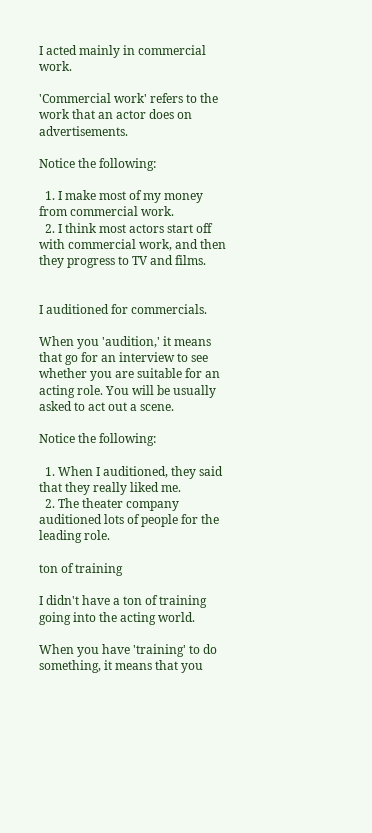I acted mainly in commercial work.

'Commercial work' refers to the work that an actor does on advertisements.

Notice the following:

  1. I make most of my money from commercial work.
  2. I think most actors start off with commercial work, and then they progress to TV and films.


I auditioned for commercials.

When you 'audition,' it means that go for an interview to see whether you are suitable for an acting role. You will be usually asked to act out a scene.

Notice the following:

  1. When I auditioned, they said that they really liked me.
  2. The theater company auditioned lots of people for the leading role.

ton of training

I didn't have a ton of training going into the acting world.

When you have 'training' to do something, it means that you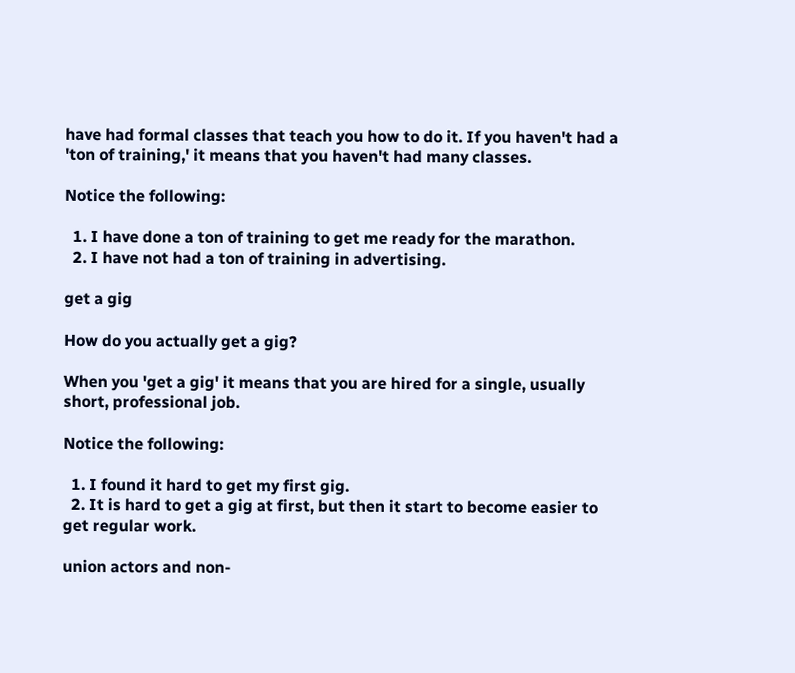have had formal classes that teach you how to do it. If you haven't had a 'ton of training,' it means that you haven't had many classes.

Notice the following:

  1. I have done a ton of training to get me ready for the marathon.
  2. I have not had a ton of training in advertising.

get a gig

How do you actually get a gig?

When you 'get a gig' it means that you are hired for a single, usually short, professional job.

Notice the following:

  1. I found it hard to get my first gig.
  2. It is hard to get a gig at first, but then it start to become easier to get regular work.

union actors and non-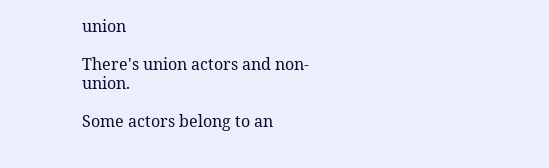union

There's union actors and non-union.

Some actors belong to an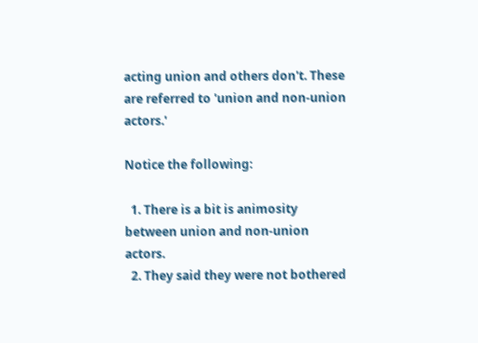acting union and others don't. These are referred to 'union and non-union actors.'

Notice the following:

  1. There is a bit is animosity between union and non-union actors.
  2. They said they were not bothered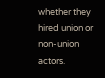whether they hired union or non-union actors.